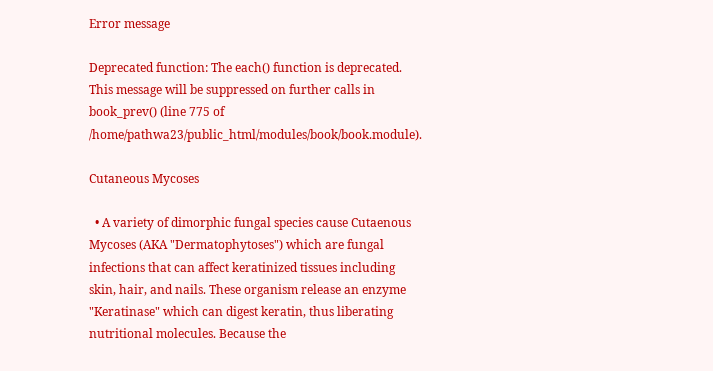Error message

Deprecated function: The each() function is deprecated. This message will be suppressed on further calls in book_prev() (line 775 of /home/pathwa23/public_html/modules/book/book.module).

Cutaneous Mycoses

  • A variety of dimorphic fungal species cause Cutaenous Mycoses (AKA "Dermatophytoses") which are fungal infections that can affect keratinized tissues including skin, hair, and nails. These organism release an enzyme "Keratinase" which can digest keratin, thus liberating nutritional molecules. Because the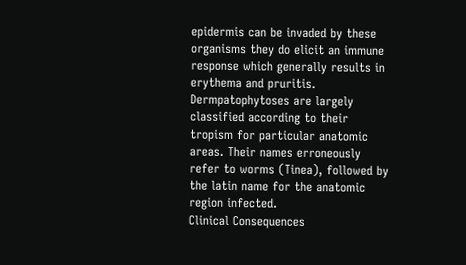epidermis can be invaded by these organisms they do elicit an immune response which generally results in erythema and pruritis. Dermpatophytoses are largely classified according to their tropism for particular anatomic areas. Their names erroneously refer to worms (Tinea), followed by the latin name for the anatomic region infected.
Clinical Consequences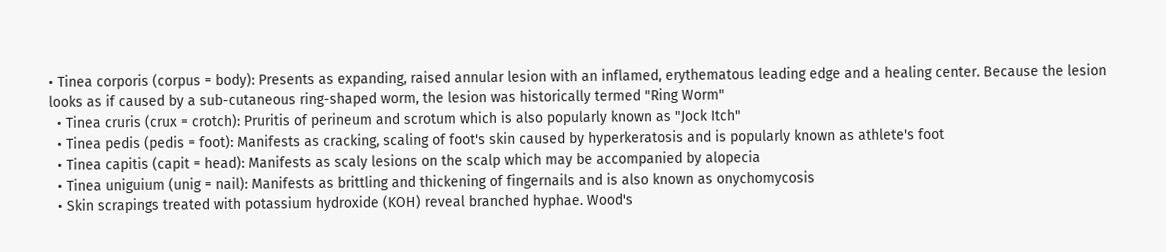• Tinea corporis (corpus = body): Presents as expanding, raised annular lesion with an inflamed, erythematous leading edge and a healing center. Because the lesion looks as if caused by a sub-cutaneous ring-shaped worm, the lesion was historically termed "Ring Worm"
  • Tinea cruris (crux = crotch): Pruritis of perineum and scrotum which is also popularly known as "Jock Itch"
  • Tinea pedis (pedis = foot): Manifests as cracking, scaling of foot's skin caused by hyperkeratosis and is popularly known as athlete's foot
  • Tinea capitis (capit = head): Manifests as scaly lesions on the scalp which may be accompanied by alopecia
  • Tinea uniguium (unig = nail): Manifests as brittling and thickening of fingernails and is also known as onychomycosis
  • Skin scrapings treated with potassium hydroxide (KOH) reveal branched hyphae. Wood's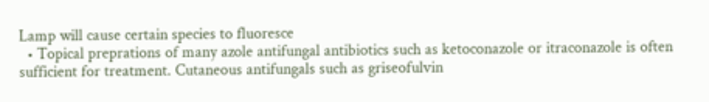Lamp will cause certain species to fluoresce
  • Topical preprations of many azole antifungal antibiotics such as ketoconazole or itraconazole is often sufficient for treatment. Cutaneous antifungals such as griseofulvin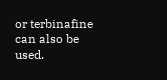or terbinafine can also be used.